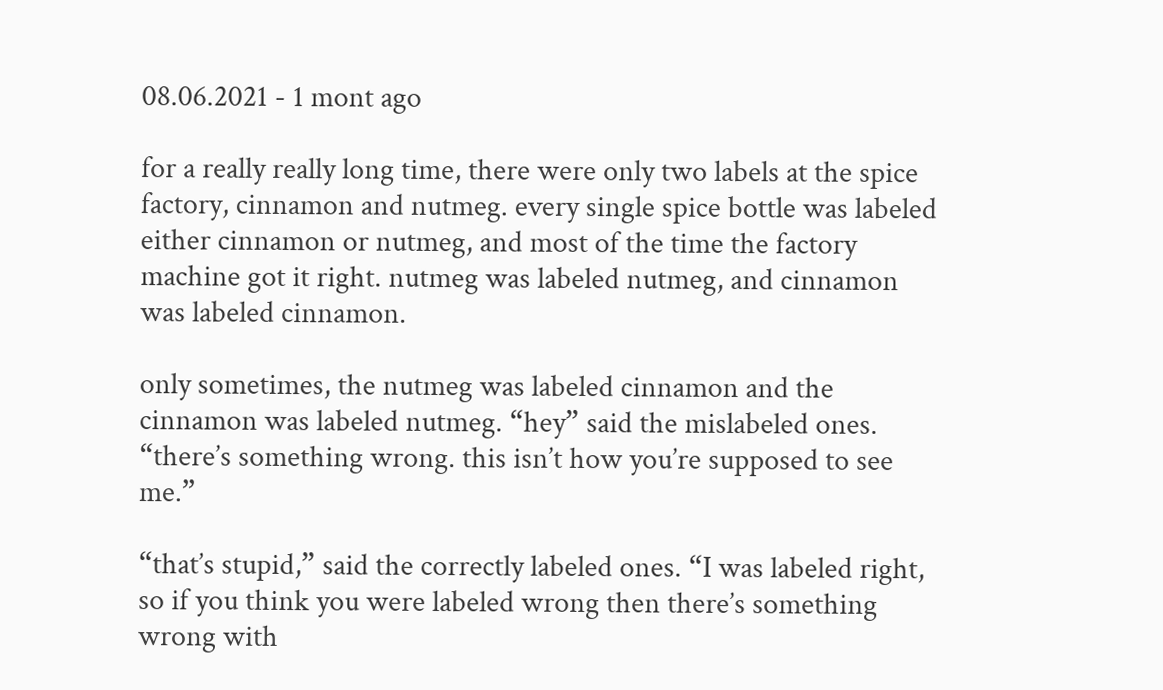08.06.2021 - 1 mont ago

for a really really long time, there were only two labels at the spice factory, cinnamon and nutmeg. every single spice bottle was labeled either cinnamon or nutmeg, and most of the time the factory machine got it right. nutmeg was labeled nutmeg, and cinnamon was labeled cinnamon.

only sometimes, the nutmeg was labeled cinnamon and the cinnamon was labeled nutmeg. “hey” said the mislabeled ones. “there’s something wrong. this isn’t how you’re supposed to see me.”

“that’s stupid,” said the correctly labeled ones. “I was labeled right, so if you think you were labeled wrong then there’s something wrong with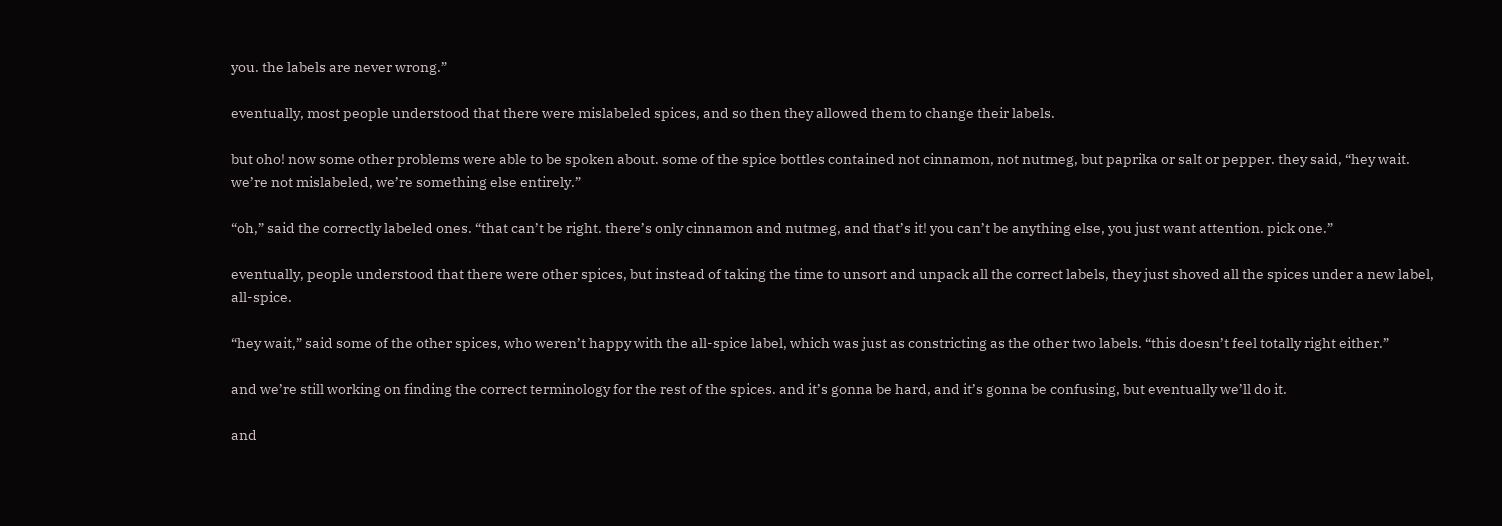you. the labels are never wrong.”

eventually, most people understood that there were mislabeled spices, and so then they allowed them to change their labels.

but oho! now some other problems were able to be spoken about. some of the spice bottles contained not cinnamon, not nutmeg, but paprika or salt or pepper. they said, “hey wait. we’re not mislabeled, we’re something else entirely.”

“oh,” said the correctly labeled ones. “that can’t be right. there’s only cinnamon and nutmeg, and that’s it! you can’t be anything else, you just want attention. pick one.”

eventually, people understood that there were other spices, but instead of taking the time to unsort and unpack all the correct labels, they just shoved all the spices under a new label, all-spice.

“hey wait,” said some of the other spices, who weren’t happy with the all-spice label, which was just as constricting as the other two labels. “this doesn’t feel totally right either.”

and we’re still working on finding the correct terminology for the rest of the spices. and it’s gonna be hard, and it’s gonna be confusing, but eventually we’ll do it.

and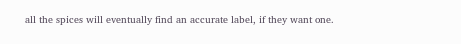all the spices will eventually find an accurate label, if they want one.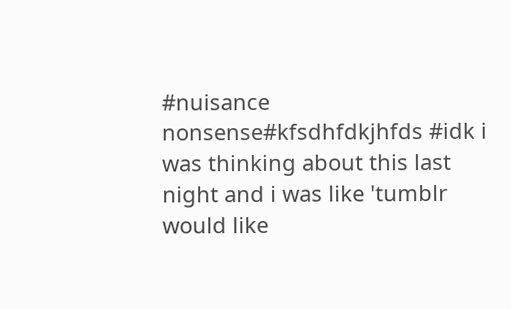#nuisance nonsense#kfsdhfdkjhfds #idk i was thinking about this last night and i was like 'tumblr would like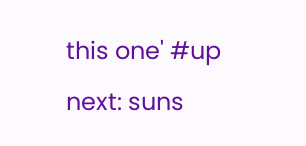this one' #up next: suns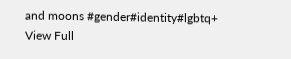and moons #gender#identity#lgbtq+
View Full